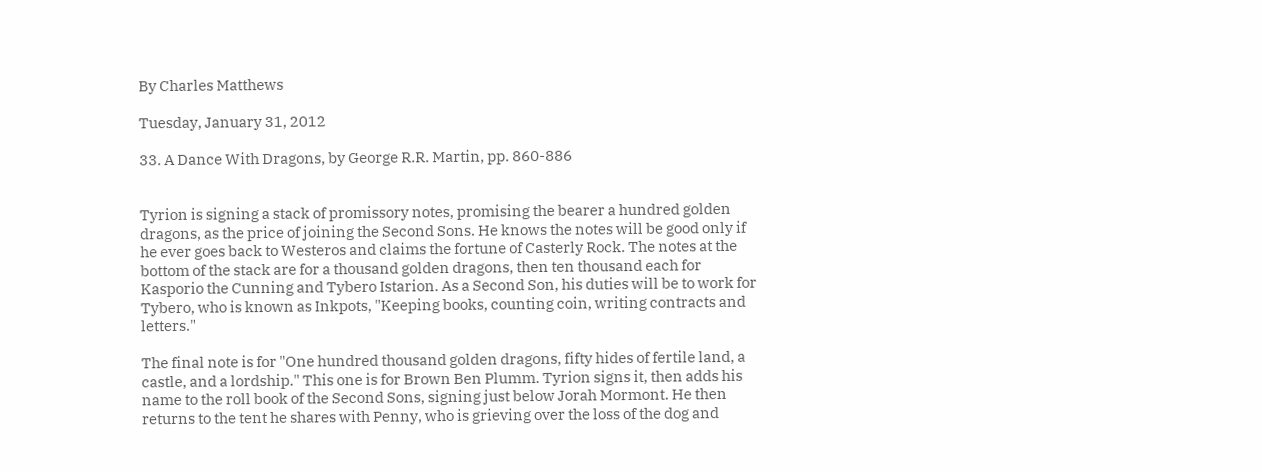By Charles Matthews

Tuesday, January 31, 2012

33. A Dance With Dragons, by George R.R. Martin, pp. 860-886


Tyrion is signing a stack of promissory notes, promising the bearer a hundred golden dragons, as the price of joining the Second Sons. He knows the notes will be good only if he ever goes back to Westeros and claims the fortune of Casterly Rock. The notes at the bottom of the stack are for a thousand golden dragons, then ten thousand each for Kasporio the Cunning and Tybero Istarion. As a Second Son, his duties will be to work for Tybero, who is known as Inkpots, "Keeping books, counting coin, writing contracts and letters."

The final note is for "One hundred thousand golden dragons, fifty hides of fertile land, a castle, and a lordship." This one is for Brown Ben Plumm. Tyrion signs it, then adds his name to the roll book of the Second Sons, signing just below Jorah Mormont. He then returns to the tent he shares with Penny, who is grieving over the loss of the dog and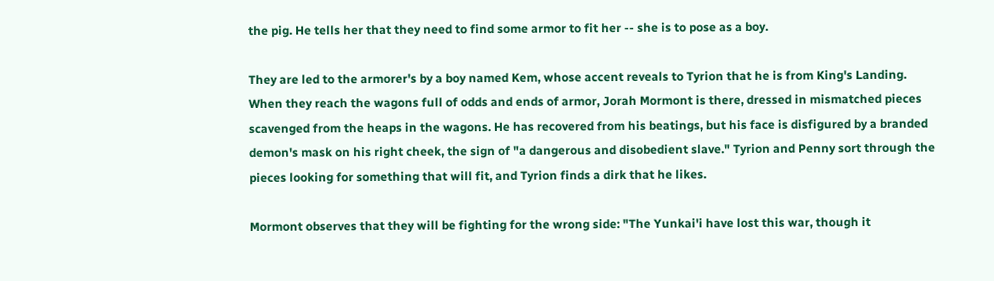the pig. He tells her that they need to find some armor to fit her -- she is to pose as a boy.

They are led to the armorer's by a boy named Kem, whose accent reveals to Tyrion that he is from King's Landing. When they reach the wagons full of odds and ends of armor, Jorah Mormont is there, dressed in mismatched pieces scavenged from the heaps in the wagons. He has recovered from his beatings, but his face is disfigured by a branded demon's mask on his right cheek, the sign of "a dangerous and disobedient slave." Tyrion and Penny sort through the pieces looking for something that will fit, and Tyrion finds a dirk that he likes.

Mormont observes that they will be fighting for the wrong side: "The Yunkai'i have lost this war, though it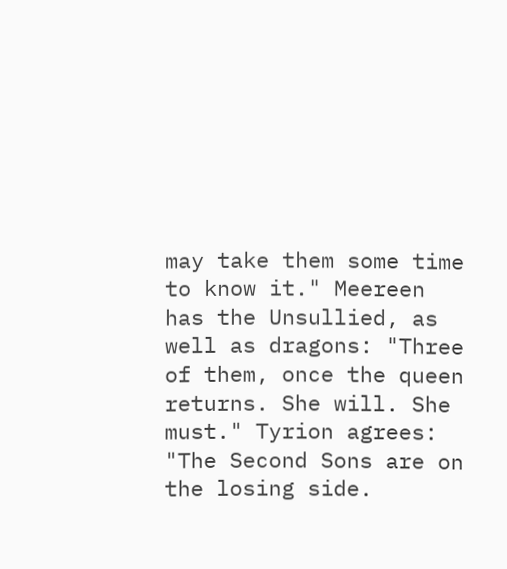may take them some time to know it." Meereen has the Unsullied, as well as dragons: "Three of them, once the queen returns. She will. She must." Tyrion agrees:
"The Second Sons are on the losing side.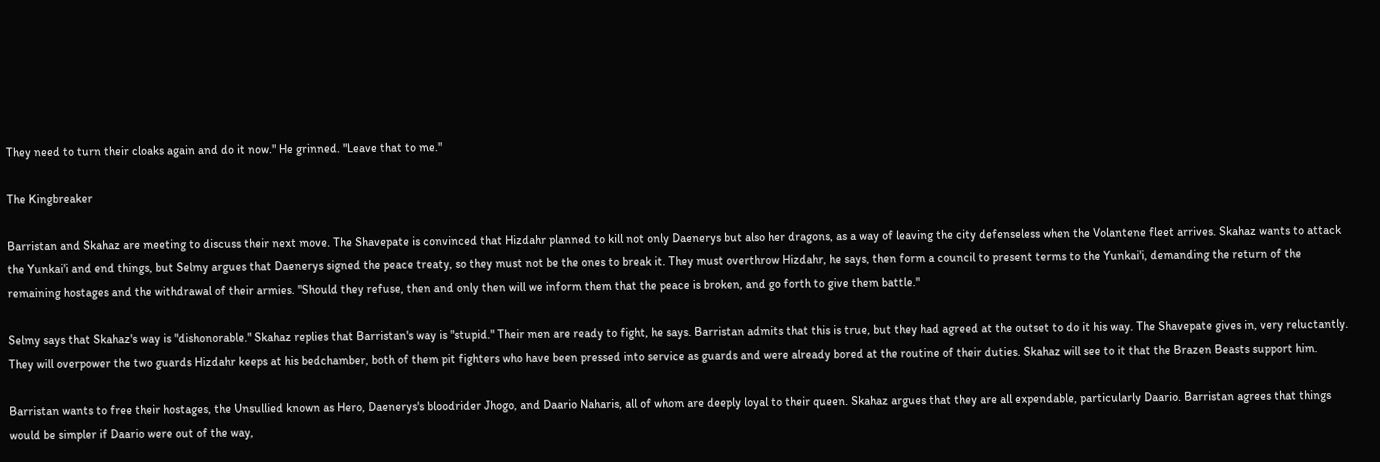They need to turn their cloaks again and do it now." He grinned. "Leave that to me."

The Kingbreaker

Barristan and Skahaz are meeting to discuss their next move. The Shavepate is convinced that Hizdahr planned to kill not only Daenerys but also her dragons, as a way of leaving the city defenseless when the Volantene fleet arrives. Skahaz wants to attack the Yunkai'i and end things, but Selmy argues that Daenerys signed the peace treaty, so they must not be the ones to break it. They must overthrow Hizdahr, he says, then form a council to present terms to the Yunkai'i, demanding the return of the remaining hostages and the withdrawal of their armies. "Should they refuse, then and only then will we inform them that the peace is broken, and go forth to give them battle."

Selmy says that Skahaz's way is "dishonorable." Skahaz replies that Barristan's way is "stupid." Their men are ready to fight, he says. Barristan admits that this is true, but they had agreed at the outset to do it his way. The Shavepate gives in, very reluctantly. They will overpower the two guards Hizdahr keeps at his bedchamber, both of them pit fighters who have been pressed into service as guards and were already bored at the routine of their duties. Skahaz will see to it that the Brazen Beasts support him.

Barristan wants to free their hostages, the Unsullied known as Hero, Daenerys's bloodrider Jhogo, and Daario Naharis, all of whom are deeply loyal to their queen. Skahaz argues that they are all expendable, particularly Daario. Barristan agrees that things would be simpler if Daario were out of the way,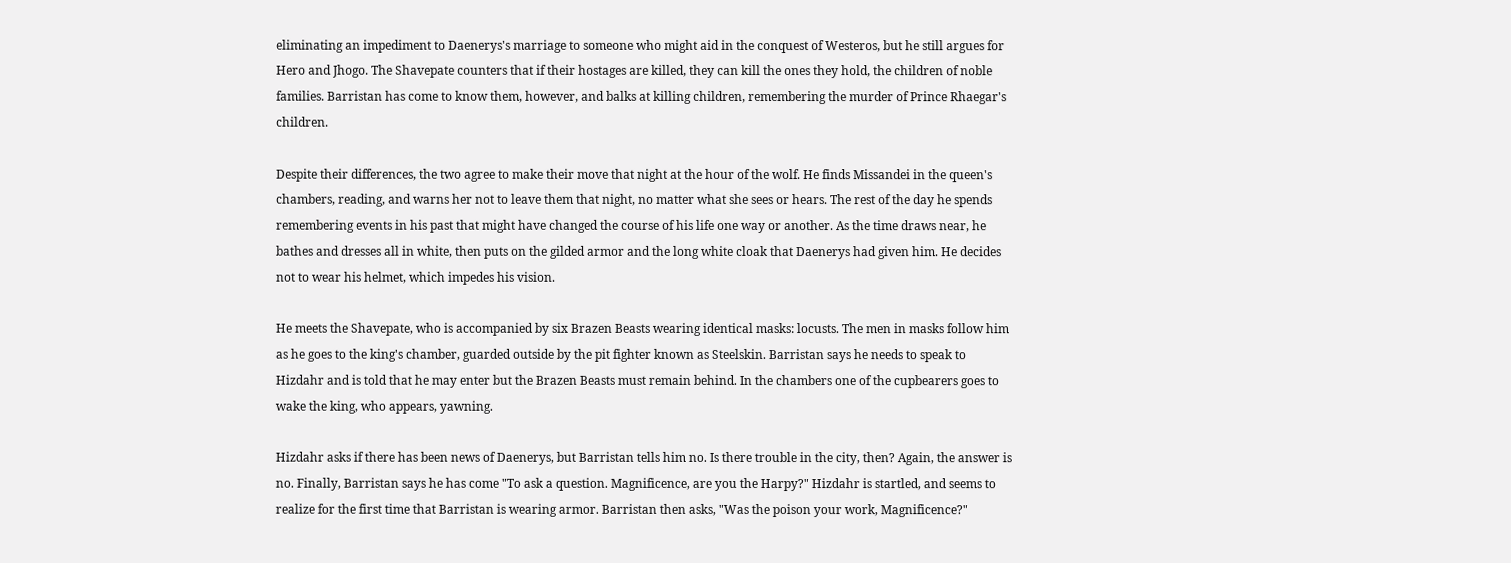eliminating an impediment to Daenerys's marriage to someone who might aid in the conquest of Westeros, but he still argues for Hero and Jhogo. The Shavepate counters that if their hostages are killed, they can kill the ones they hold, the children of noble families. Barristan has come to know them, however, and balks at killing children, remembering the murder of Prince Rhaegar's children.

Despite their differences, the two agree to make their move that night at the hour of the wolf. He finds Missandei in the queen's chambers, reading, and warns her not to leave them that night, no matter what she sees or hears. The rest of the day he spends remembering events in his past that might have changed the course of his life one way or another. As the time draws near, he bathes and dresses all in white, then puts on the gilded armor and the long white cloak that Daenerys had given him. He decides not to wear his helmet, which impedes his vision.

He meets the Shavepate, who is accompanied by six Brazen Beasts wearing identical masks: locusts. The men in masks follow him as he goes to the king's chamber, guarded outside by the pit fighter known as Steelskin. Barristan says he needs to speak to Hizdahr and is told that he may enter but the Brazen Beasts must remain behind. In the chambers one of the cupbearers goes to wake the king, who appears, yawning.

Hizdahr asks if there has been news of Daenerys, but Barristan tells him no. Is there trouble in the city, then? Again, the answer is no. Finally, Barristan says he has come "To ask a question. Magnificence, are you the Harpy?" Hizdahr is startled, and seems to realize for the first time that Barristan is wearing armor. Barristan then asks, "Was the poison your work, Magnificence?"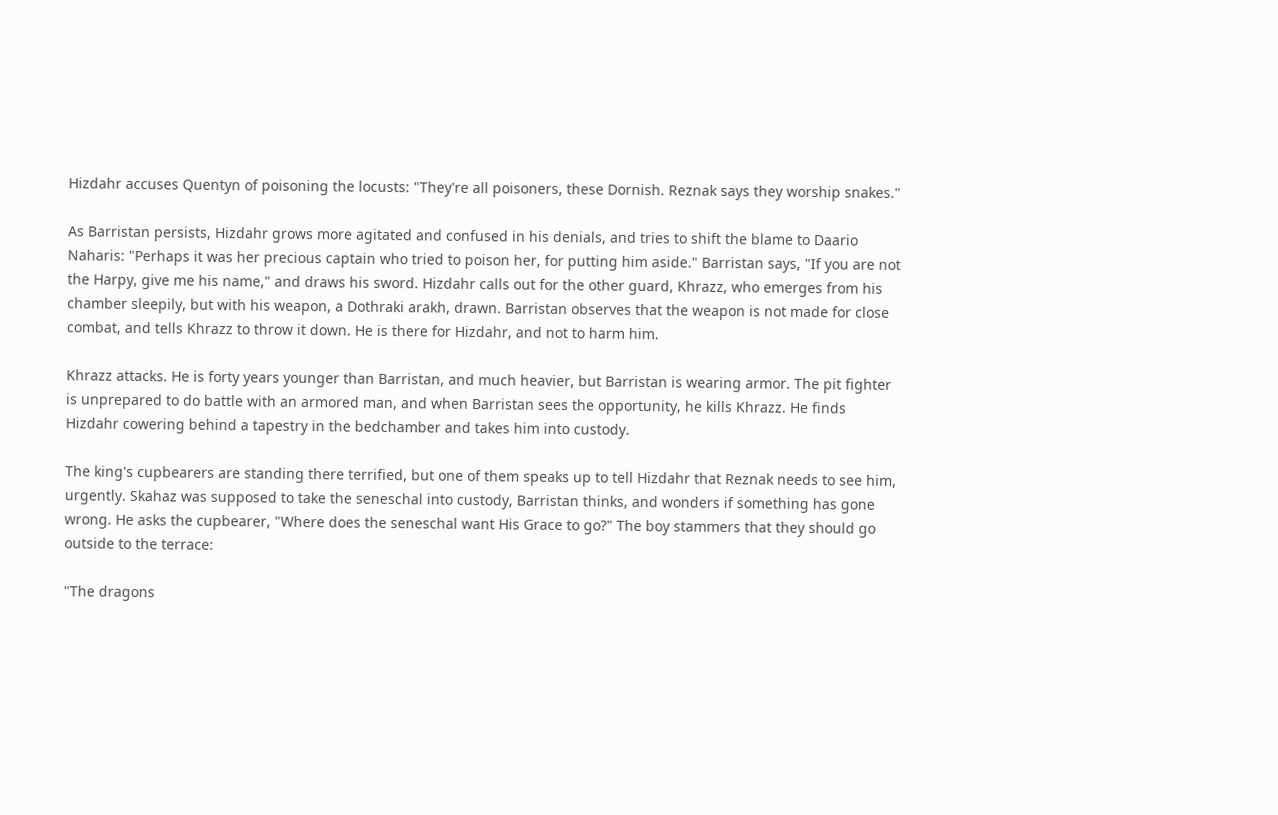Hizdahr accuses Quentyn of poisoning the locusts: "They're all poisoners, these Dornish. Reznak says they worship snakes."

As Barristan persists, Hizdahr grows more agitated and confused in his denials, and tries to shift the blame to Daario Naharis: "Perhaps it was her precious captain who tried to poison her, for putting him aside." Barristan says, "If you are not the Harpy, give me his name," and draws his sword. Hizdahr calls out for the other guard, Khrazz, who emerges from his chamber sleepily, but with his weapon, a Dothraki arakh, drawn. Barristan observes that the weapon is not made for close combat, and tells Khrazz to throw it down. He is there for Hizdahr, and not to harm him.

Khrazz attacks. He is forty years younger than Barristan, and much heavier, but Barristan is wearing armor. The pit fighter is unprepared to do battle with an armored man, and when Barristan sees the opportunity, he kills Khrazz. He finds Hizdahr cowering behind a tapestry in the bedchamber and takes him into custody.

The king's cupbearers are standing there terrified, but one of them speaks up to tell Hizdahr that Reznak needs to see him, urgently. Skahaz was supposed to take the seneschal into custody, Barristan thinks, and wonders if something has gone wrong. He asks the cupbearer, "Where does the seneschal want His Grace to go?" The boy stammers that they should go outside to the terrace:

"The dragons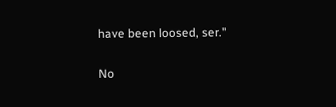have been loosed, ser."

No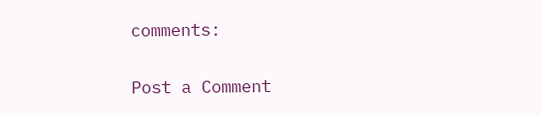comments:

Post a Comment